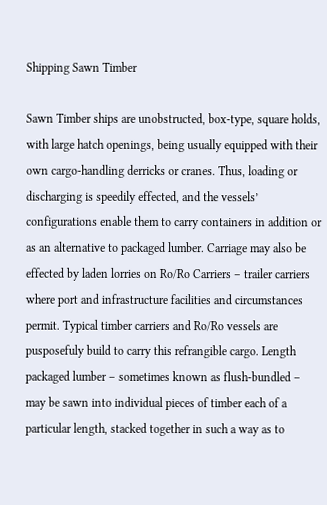Shipping Sawn Timber

Sawn Timber ships are unobstructed, box-type, square holds, with large hatch openings, being usually equipped with their own cargo-handling derricks or cranes. Thus, loading or discharging is speedily effected, and the vessels’ configurations enable them to carry containers in addition or as an alternative to packaged lumber. Carriage may also be effected by laden lorries on Ro/Ro Carriers – trailer carriers where port and infrastructure facilities and circumstances permit. Typical timber carriers and Ro/Ro vessels are pusposefuly build to carry this refrangible cargo. Length packaged lumber – sometimes known as flush-bundled – may be sawn into individual pieces of timber each of a particular length, stacked together in such a way as to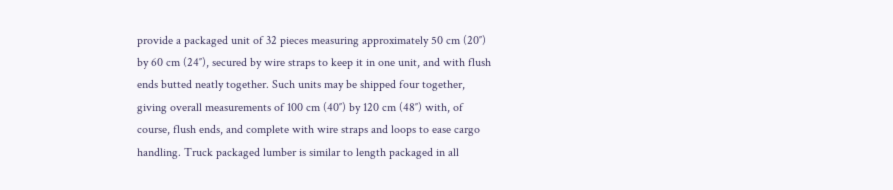provide a packaged unit of 32 pieces measuring approximately 50 cm (20″) by 60 cm (24″), secured by wire straps to keep it in one unit, and with flush ends butted neatly together. Such units may be shipped four together, giving overall measurements of 100 cm (40″) by 120 cm (48″) with, of course, flush ends, and complete with wire straps and loops to ease cargo handling. Truck packaged lumber is similar to length packaged in all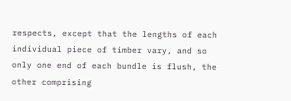respects, except that the lengths of each individual piece of timber vary, and so only one end of each bundle is flush, the other comprising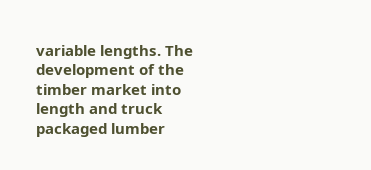variable lengths. The development of the timber market into length and truck packaged lumber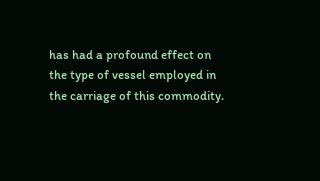has had a profound effect on the type of vessel employed in the carriage of this commodity.